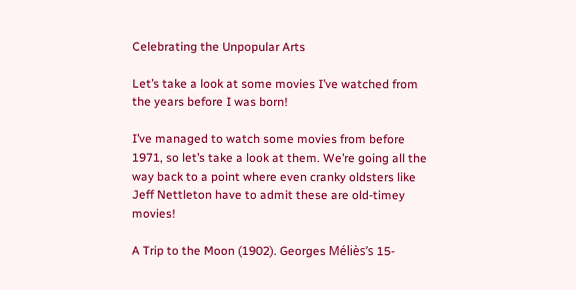Celebrating the Unpopular Arts

Let’s take a look at some movies I’ve watched from the years before I was born!

I’ve managed to watch some movies from before 1971, so let’s take a look at them. We’re going all the way back to a point where even cranky oldsters like Jeff Nettleton have to admit these are old-timey movies!

A Trip to the Moon (1902). Georges Méliès’s 15-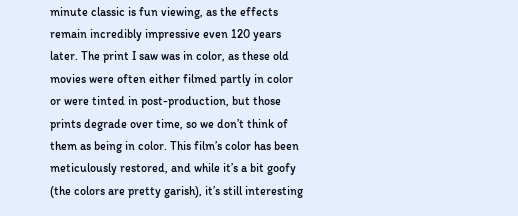minute classic is fun viewing, as the effects remain incredibly impressive even 120 years later. The print I saw was in color, as these old movies were often either filmed partly in color or were tinted in post-production, but those prints degrade over time, so we don’t think of them as being in color. This film’s color has been meticulously restored, and while it’s a bit goofy (the colors are pretty garish), it’s still interesting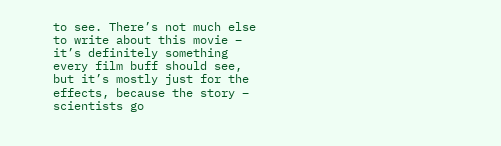to see. There’s not much else to write about this movie – it’s definitely something every film buff should see, but it’s mostly just for the effects, because the story – scientists go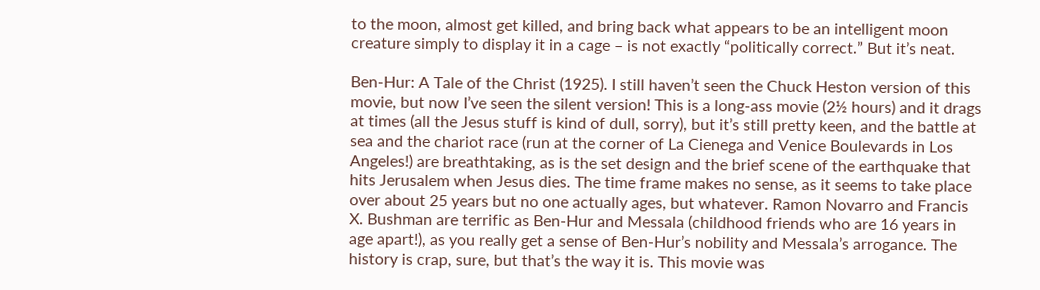to the moon, almost get killed, and bring back what appears to be an intelligent moon creature simply to display it in a cage – is not exactly “politically correct.” But it’s neat.

Ben-Hur: A Tale of the Christ (1925). I still haven’t seen the Chuck Heston version of this movie, but now I’ve seen the silent version! This is a long-ass movie (2½ hours) and it drags at times (all the Jesus stuff is kind of dull, sorry), but it’s still pretty keen, and the battle at sea and the chariot race (run at the corner of La Cienega and Venice Boulevards in Los Angeles!) are breathtaking, as is the set design and the brief scene of the earthquake that hits Jerusalem when Jesus dies. The time frame makes no sense, as it seems to take place over about 25 years but no one actually ages, but whatever. Ramon Novarro and Francis X. Bushman are terrific as Ben-Hur and Messala (childhood friends who are 16 years in age apart!), as you really get a sense of Ben-Hur’s nobility and Messala’s arrogance. The history is crap, sure, but that’s the way it is. This movie was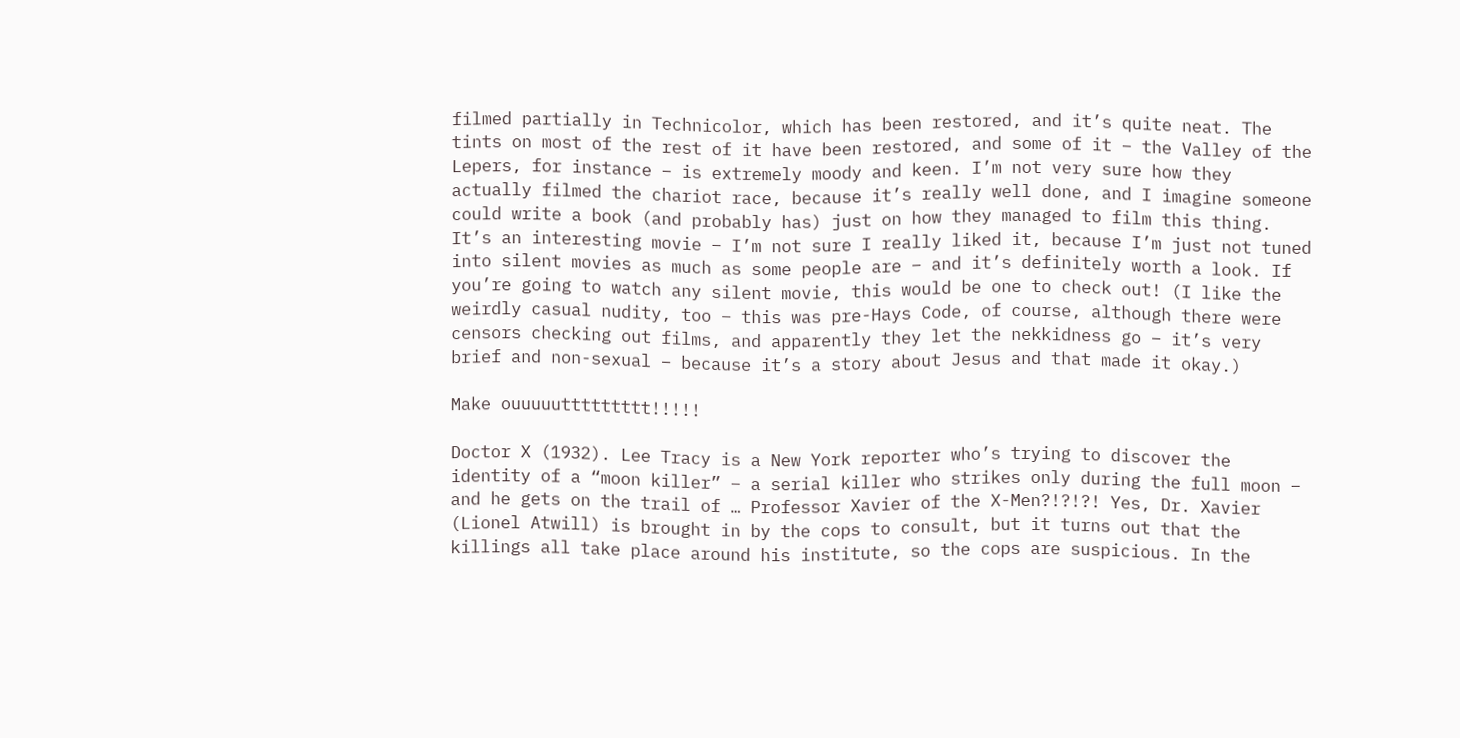filmed partially in Technicolor, which has been restored, and it’s quite neat. The tints on most of the rest of it have been restored, and some of it – the Valley of the Lepers, for instance – is extremely moody and keen. I’m not very sure how they actually filmed the chariot race, because it’s really well done, and I imagine someone could write a book (and probably has) just on how they managed to film this thing. It’s an interesting movie – I’m not sure I really liked it, because I’m just not tuned into silent movies as much as some people are – and it’s definitely worth a look. If you’re going to watch any silent movie, this would be one to check out! (I like the weirdly casual nudity, too – this was pre-Hays Code, of course, although there were censors checking out films, and apparently they let the nekkidness go – it’s very brief and non-sexual – because it’s a story about Jesus and that made it okay.)

Make ouuuuuttttttttt!!!!!

Doctor X (1932). Lee Tracy is a New York reporter who’s trying to discover the identity of a “moon killer” – a serial killer who strikes only during the full moon – and he gets on the trail of … Professor Xavier of the X-Men?!?!?! Yes, Dr. Xavier (Lionel Atwill) is brought in by the cops to consult, but it turns out that the killings all take place around his institute, so the cops are suspicious. In the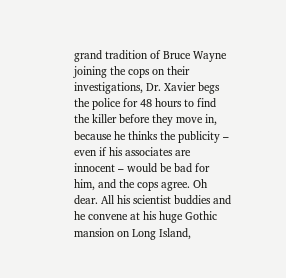grand tradition of Bruce Wayne joining the cops on their investigations, Dr. Xavier begs the police for 48 hours to find the killer before they move in, because he thinks the publicity – even if his associates are innocent – would be bad for him, and the cops agree. Oh dear. All his scientist buddies and he convene at his huge Gothic mansion on Long Island,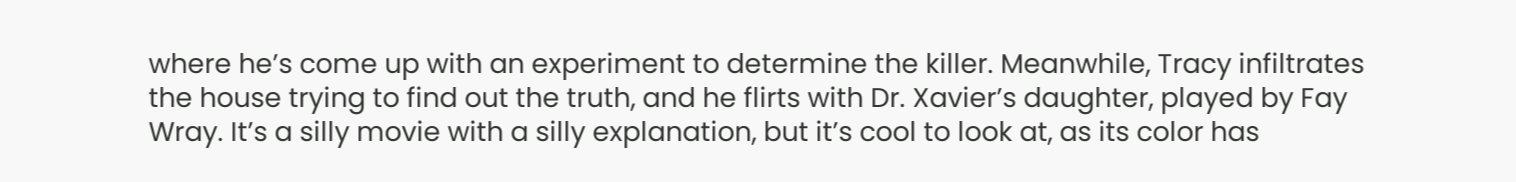where he’s come up with an experiment to determine the killer. Meanwhile, Tracy infiltrates the house trying to find out the truth, and he flirts with Dr. Xavier’s daughter, played by Fay Wray. It’s a silly movie with a silly explanation, but it’s cool to look at, as its color has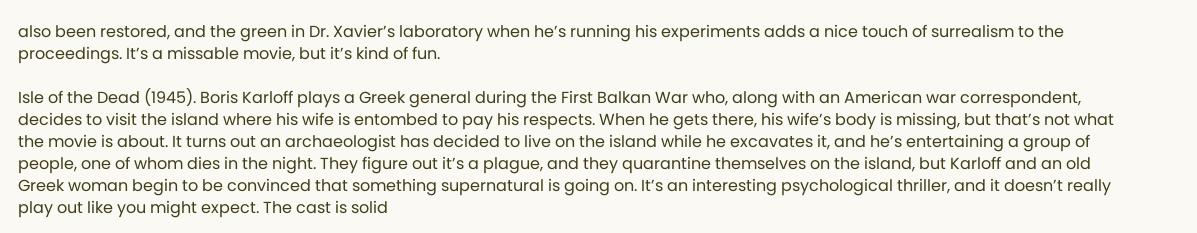also been restored, and the green in Dr. Xavier’s laboratory when he’s running his experiments adds a nice touch of surrealism to the proceedings. It’s a missable movie, but it’s kind of fun.

Isle of the Dead (1945). Boris Karloff plays a Greek general during the First Balkan War who, along with an American war correspondent, decides to visit the island where his wife is entombed to pay his respects. When he gets there, his wife’s body is missing, but that’s not what the movie is about. It turns out an archaeologist has decided to live on the island while he excavates it, and he’s entertaining a group of people, one of whom dies in the night. They figure out it’s a plague, and they quarantine themselves on the island, but Karloff and an old Greek woman begin to be convinced that something supernatural is going on. It’s an interesting psychological thriller, and it doesn’t really play out like you might expect. The cast is solid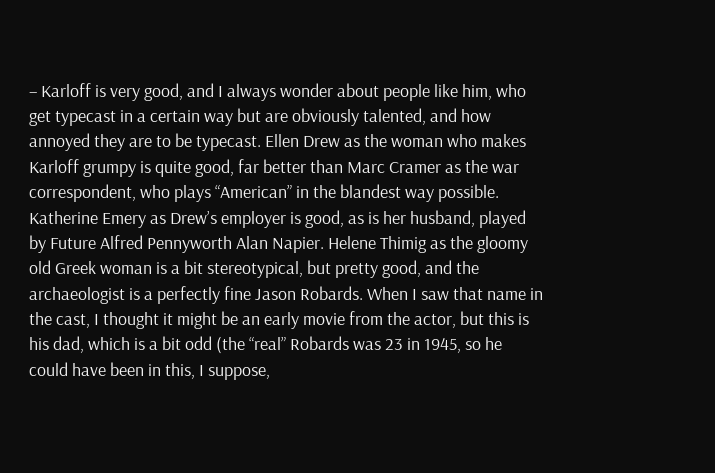– Karloff is very good, and I always wonder about people like him, who get typecast in a certain way but are obviously talented, and how annoyed they are to be typecast. Ellen Drew as the woman who makes Karloff grumpy is quite good, far better than Marc Cramer as the war correspondent, who plays “American” in the blandest way possible. Katherine Emery as Drew’s employer is good, as is her husband, played by Future Alfred Pennyworth Alan Napier. Helene Thimig as the gloomy old Greek woman is a bit stereotypical, but pretty good, and the archaeologist is a perfectly fine Jason Robards. When I saw that name in the cast, I thought it might be an early movie from the actor, but this is his dad, which is a bit odd (the “real” Robards was 23 in 1945, so he could have been in this, I suppose,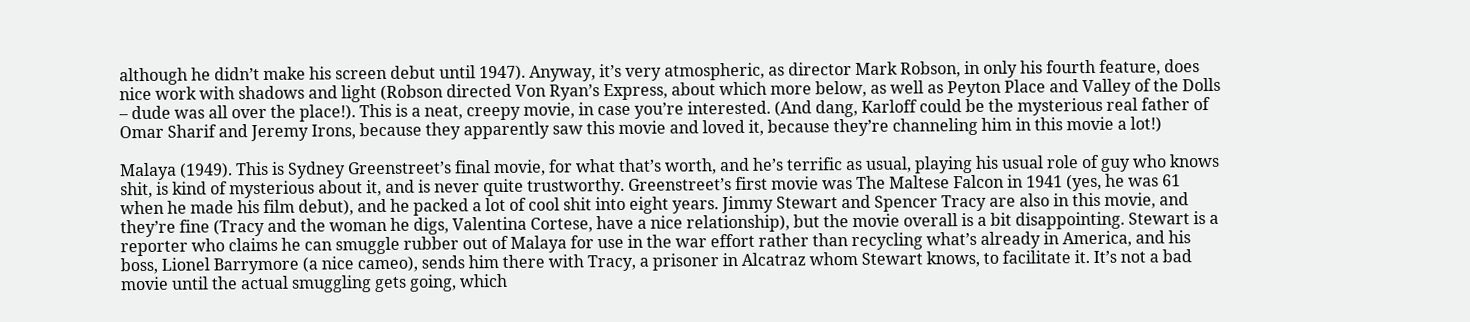although he didn’t make his screen debut until 1947). Anyway, it’s very atmospheric, as director Mark Robson, in only his fourth feature, does nice work with shadows and light (Robson directed Von Ryan’s Express, about which more below, as well as Peyton Place and Valley of the Dolls – dude was all over the place!). This is a neat, creepy movie, in case you’re interested. (And dang, Karloff could be the mysterious real father of Omar Sharif and Jeremy Irons, because they apparently saw this movie and loved it, because they’re channeling him in this movie a lot!)

Malaya (1949). This is Sydney Greenstreet’s final movie, for what that’s worth, and he’s terrific as usual, playing his usual role of guy who knows shit, is kind of mysterious about it, and is never quite trustworthy. Greenstreet’s first movie was The Maltese Falcon in 1941 (yes, he was 61 when he made his film debut), and he packed a lot of cool shit into eight years. Jimmy Stewart and Spencer Tracy are also in this movie, and they’re fine (Tracy and the woman he digs, Valentina Cortese, have a nice relationship), but the movie overall is a bit disappointing. Stewart is a reporter who claims he can smuggle rubber out of Malaya for use in the war effort rather than recycling what’s already in America, and his boss, Lionel Barrymore (a nice cameo), sends him there with Tracy, a prisoner in Alcatraz whom Stewart knows, to facilitate it. It’s not a bad movie until the actual smuggling gets going, which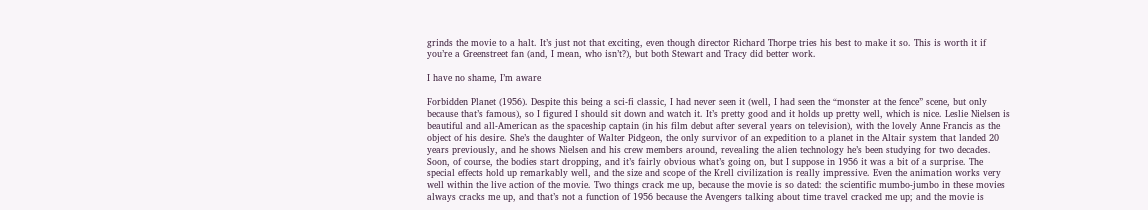grinds the movie to a halt. It’s just not that exciting, even though director Richard Thorpe tries his best to make it so. This is worth it if you’re a Greenstreet fan (and, I mean, who isn’t?), but both Stewart and Tracy did better work.

I have no shame, I’m aware

Forbidden Planet (1956). Despite this being a sci-fi classic, I had never seen it (well, I had seen the “monster at the fence” scene, but only because that’s famous), so I figured I should sit down and watch it. It’s pretty good and it holds up pretty well, which is nice. Leslie Nielsen is beautiful and all-American as the spaceship captain (in his film debut after several years on television), with the lovely Anne Francis as the object of his desire. She’s the daughter of Walter Pidgeon, the only survivor of an expedition to a planet in the Altair system that landed 20 years previously, and he shows Nielsen and his crew members around, revealing the alien technology he’s been studying for two decades. Soon, of course, the bodies start dropping, and it’s fairly obvious what’s going on, but I suppose in 1956 it was a bit of a surprise. The special effects hold up remarkably well, and the size and scope of the Krell civilization is really impressive. Even the animation works very well within the live action of the movie. Two things crack me up, because the movie is so dated: the scientific mumbo-jumbo in these movies always cracks me up, and that’s not a function of 1956 because the Avengers talking about time travel cracked me up; and the movie is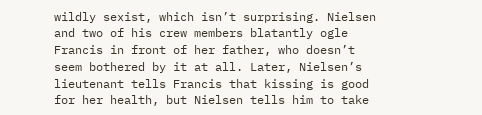wildly sexist, which isn’t surprising. Nielsen and two of his crew members blatantly ogle Francis in front of her father, who doesn’t seem bothered by it at all. Later, Nielsen’s lieutenant tells Francis that kissing is good for her health, but Nielsen tells him to take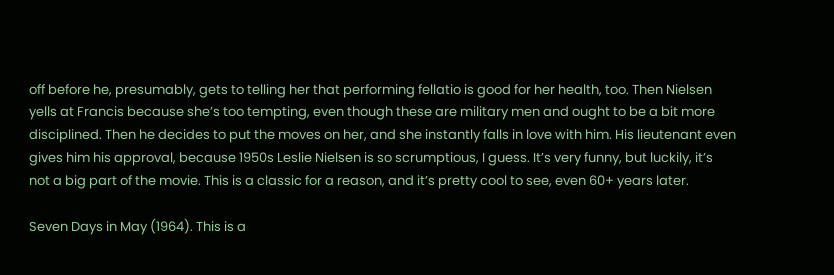off before he, presumably, gets to telling her that performing fellatio is good for her health, too. Then Nielsen yells at Francis because she’s too tempting, even though these are military men and ought to be a bit more disciplined. Then he decides to put the moves on her, and she instantly falls in love with him. His lieutenant even gives him his approval, because 1950s Leslie Nielsen is so scrumptious, I guess. It’s very funny, but luckily, it’s not a big part of the movie. This is a classic for a reason, and it’s pretty cool to see, even 60+ years later.

Seven Days in May (1964). This is a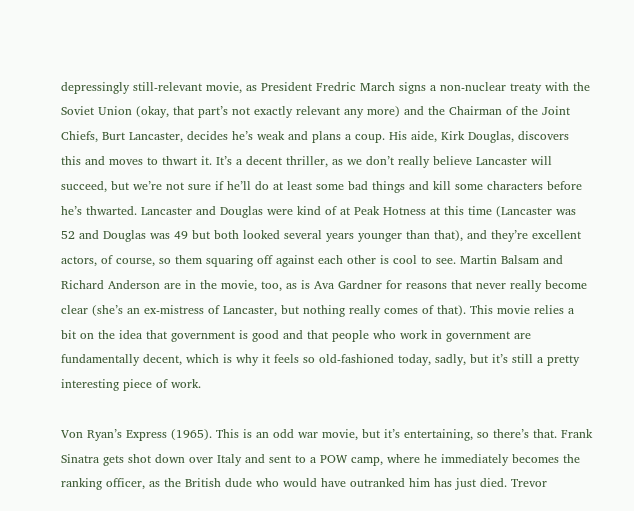depressingly still-relevant movie, as President Fredric March signs a non-nuclear treaty with the Soviet Union (okay, that part’s not exactly relevant any more) and the Chairman of the Joint Chiefs, Burt Lancaster, decides he’s weak and plans a coup. His aide, Kirk Douglas, discovers this and moves to thwart it. It’s a decent thriller, as we don’t really believe Lancaster will succeed, but we’re not sure if he’ll do at least some bad things and kill some characters before he’s thwarted. Lancaster and Douglas were kind of at Peak Hotness at this time (Lancaster was 52 and Douglas was 49 but both looked several years younger than that), and they’re excellent actors, of course, so them squaring off against each other is cool to see. Martin Balsam and Richard Anderson are in the movie, too, as is Ava Gardner for reasons that never really become clear (she’s an ex-mistress of Lancaster, but nothing really comes of that). This movie relies a bit on the idea that government is good and that people who work in government are fundamentally decent, which is why it feels so old-fashioned today, sadly, but it’s still a pretty interesting piece of work.

Von Ryan’s Express (1965). This is an odd war movie, but it’s entertaining, so there’s that. Frank Sinatra gets shot down over Italy and sent to a POW camp, where he immediately becomes the ranking officer, as the British dude who would have outranked him has just died. Trevor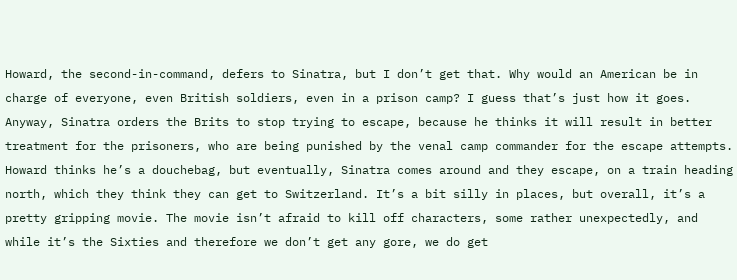Howard, the second-in-command, defers to Sinatra, but I don’t get that. Why would an American be in charge of everyone, even British soldiers, even in a prison camp? I guess that’s just how it goes. Anyway, Sinatra orders the Brits to stop trying to escape, because he thinks it will result in better treatment for the prisoners, who are being punished by the venal camp commander for the escape attempts. Howard thinks he’s a douchebag, but eventually, Sinatra comes around and they escape, on a train heading north, which they think they can get to Switzerland. It’s a bit silly in places, but overall, it’s a pretty gripping movie. The movie isn’t afraid to kill off characters, some rather unexpectedly, and while it’s the Sixties and therefore we don’t get any gore, we do get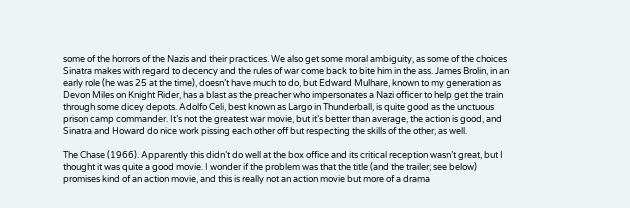some of the horrors of the Nazis and their practices. We also get some moral ambiguity, as some of the choices Sinatra makes with regard to decency and the rules of war come back to bite him in the ass. James Brolin, in an early role (he was 25 at the time), doesn’t have much to do, but Edward Mulhare, known to my generation as Devon Miles on Knight Rider, has a blast as the preacher who impersonates a Nazi officer to help get the train through some dicey depots. Adolfo Celi, best known as Largo in Thunderball, is quite good as the unctuous prison camp commander. It’s not the greatest war movie, but it’s better than average, the action is good, and Sinatra and Howard do nice work pissing each other off but respecting the skills of the other, as well.

The Chase (1966). Apparently this didn’t do well at the box office and its critical reception wasn’t great, but I thought it was quite a good movie. I wonder if the problem was that the title (and the trailer; see below) promises kind of an action movie, and this is really not an action movie but more of a drama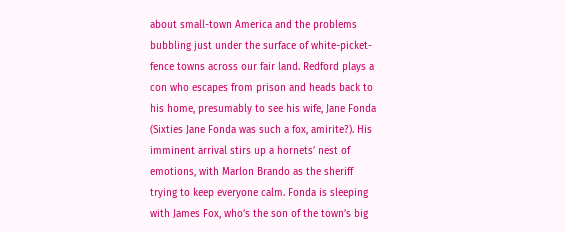about small-town America and the problems bubbling just under the surface of white-picket-fence towns across our fair land. Redford plays a con who escapes from prison and heads back to his home, presumably to see his wife, Jane Fonda (Sixties Jane Fonda was such a fox, amirite?). His imminent arrival stirs up a hornets’ nest of emotions, with Marlon Brando as the sheriff trying to keep everyone calm. Fonda is sleeping with James Fox, who’s the son of the town’s big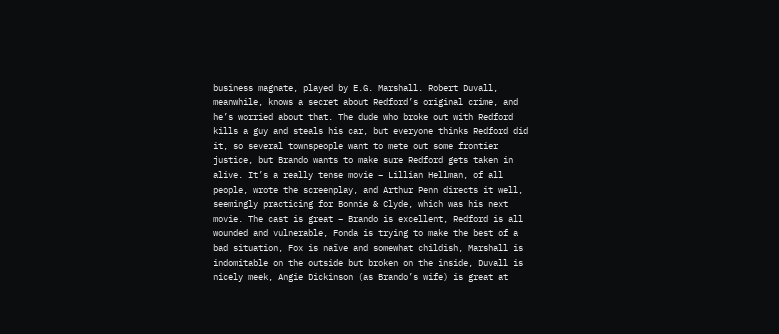business magnate, played by E.G. Marshall. Robert Duvall, meanwhile, knows a secret about Redford’s original crime, and he’s worried about that. The dude who broke out with Redford kills a guy and steals his car, but everyone thinks Redford did it, so several townspeople want to mete out some frontier justice, but Brando wants to make sure Redford gets taken in alive. It’s a really tense movie – Lillian Hellman, of all people, wrote the screenplay, and Arthur Penn directs it well, seemingly practicing for Bonnie & Clyde, which was his next movie. The cast is great – Brando is excellent, Redford is all wounded and vulnerable, Fonda is trying to make the best of a bad situation, Fox is naïve and somewhat childish, Marshall is indomitable on the outside but broken on the inside, Duvall is nicely meek, Angie Dickinson (as Brando’s wife) is great at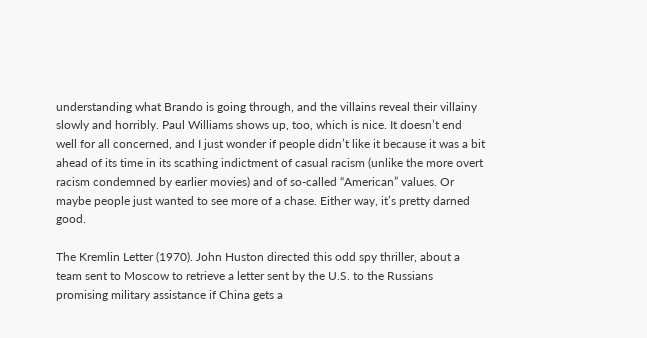understanding what Brando is going through, and the villains reveal their villainy slowly and horribly. Paul Williams shows up, too, which is nice. It doesn’t end well for all concerned, and I just wonder if people didn’t like it because it was a bit ahead of its time in its scathing indictment of casual racism (unlike the more overt racism condemned by earlier movies) and of so-called “American” values. Or maybe people just wanted to see more of a chase. Either way, it’s pretty darned good.

The Kremlin Letter (1970). John Huston directed this odd spy thriller, about a team sent to Moscow to retrieve a letter sent by the U.S. to the Russians promising military assistance if China gets a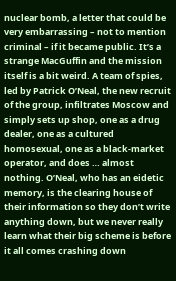nuclear bomb, a letter that could be very embarrassing – not to mention criminal – if it became public. It’s a strange MacGuffin and the mission itself is a bit weird. A team of spies, led by Patrick O’Neal, the new recruit of the group, infiltrates Moscow and simply sets up shop, one as a drug dealer, one as a cultured homosexual, one as a black-market operator, and does … almost nothing. O’Neal, who has an eidetic memory, is the clearing house of their information so they don’t write anything down, but we never really learn what their big scheme is before it all comes crashing down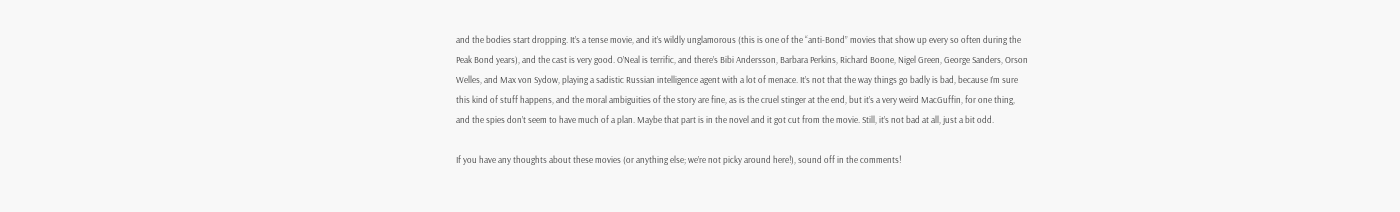and the bodies start dropping. It’s a tense movie, and it’s wildly unglamorous (this is one of the “anti-Bond” movies that show up every so often during the Peak Bond years), and the cast is very good. O’Neal is terrific, and there’s Bibi Andersson, Barbara Perkins, Richard Boone, Nigel Green, George Sanders, Orson Welles, and Max von Sydow, playing a sadistic Russian intelligence agent with a lot of menace. It’s not that the way things go badly is bad, because I’m sure this kind of stuff happens, and the moral ambiguities of the story are fine, as is the cruel stinger at the end, but it’s a very weird MacGuffin, for one thing, and the spies don’t seem to have much of a plan. Maybe that part is in the novel and it got cut from the movie. Still, it’s not bad at all, just a bit odd.

If you have any thoughts about these movies (or anything else; we’re not picky around here!), sound off in the comments!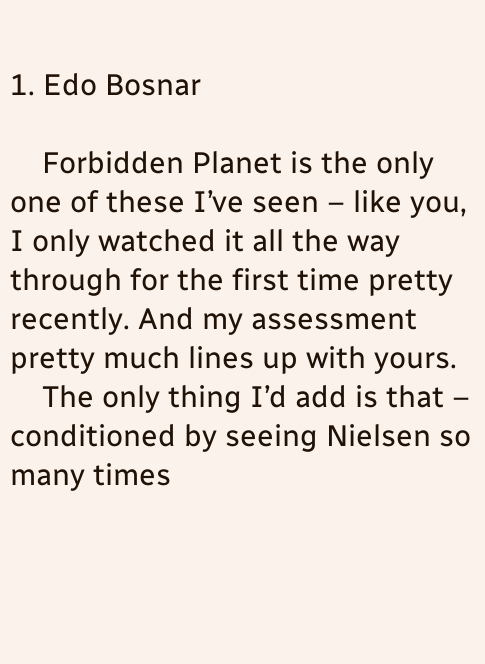1. Edo Bosnar

    Forbidden Planet is the only one of these I’ve seen – like you, I only watched it all the way through for the first time pretty recently. And my assessment pretty much lines up with yours.
    The only thing I’d add is that – conditioned by seeing Nielsen so many times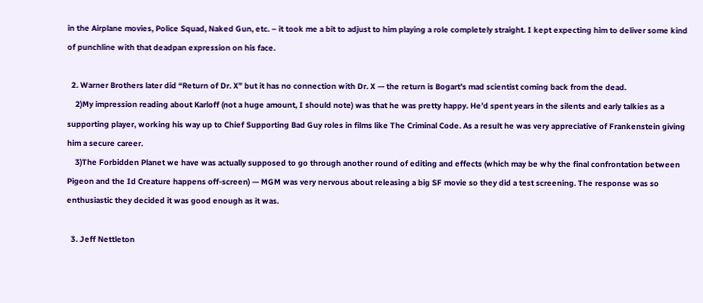in the Airplane movies, Police Squad, Naked Gun, etc. – it took me a bit to adjust to him playing a role completely straight. I kept expecting him to deliver some kind of punchline with that deadpan expression on his face.

  2. Warner Brothers later did “Return of Dr. X” but it has no connection with Dr. X — the return is Bogart’s mad scientist coming back from the dead.
    2)My impression reading about Karloff (not a huge amount, I should note) was that he was pretty happy. He’d spent years in the silents and early talkies as a supporting player, working his way up to Chief Supporting Bad Guy roles in films like The Criminal Code. As a result he was very appreciative of Frankenstein giving him a secure career.
    3)The Forbidden Planet we have was actually supposed to go through another round of editing and effects (which may be why the final confrontation between Pigeon and the Id Creature happens off-screen) — MGM was very nervous about releasing a big SF movie so they did a test screening. The response was so enthusiastic they decided it was good enough as it was.

  3. Jeff Nettleton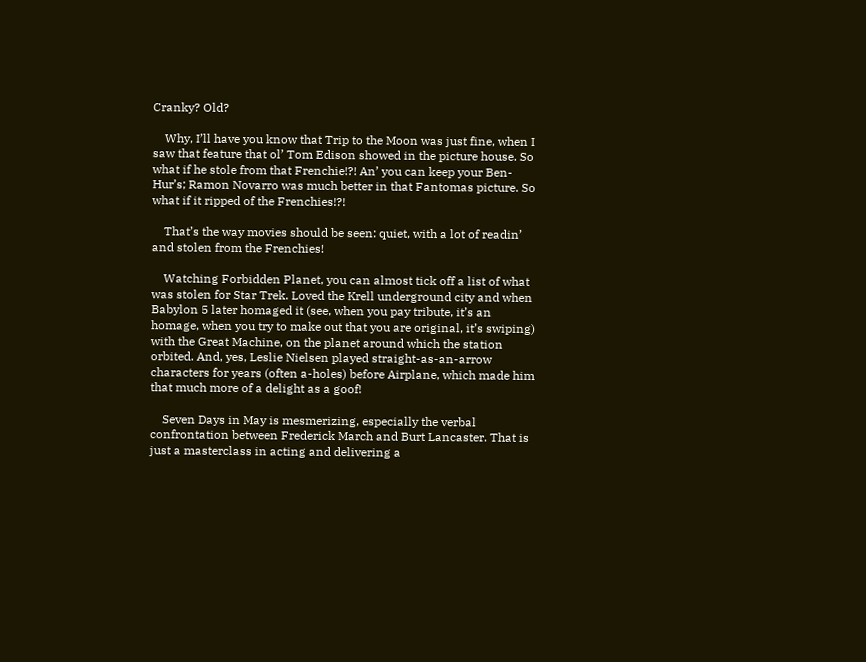Cranky? Old?

    Why, I’ll have you know that Trip to the Moon was just fine, when I saw that feature that ol’ Tom Edison showed in the picture house. So what if he stole from that Frenchie!?! An’ you can keep your Ben-Hur’s; Ramon Novarro was much better in that Fantomas picture. So what if it ripped of the Frenchies!?!

    That’s the way movies should be seen: quiet, with a lot of readin’ and stolen from the Frenchies!

    Watching Forbidden Planet, you can almost tick off a list of what was stolen for Star Trek. Loved the Krell underground city and when Babylon 5 later homaged it (see, when you pay tribute, it’s an homage, when you try to make out that you are original, it’s swiping) with the Great Machine, on the planet around which the station orbited. And, yes, Leslie Nielsen played straight-as-an-arrow characters for years (often a-holes) before Airplane, which made him that much more of a delight as a goof!

    Seven Days in May is mesmerizing, especially the verbal confrontation between Frederick March and Burt Lancaster. That is just a masterclass in acting and delivering a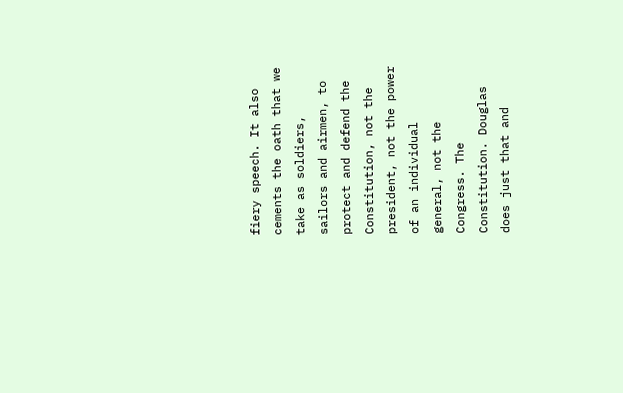fiery speech. It also cements the oath that we take as soldiers, sailors and airmen, to protect and defend the Constitution, not the president, not the power of an individual general, not the Congress. The Constitution. Douglas does just that and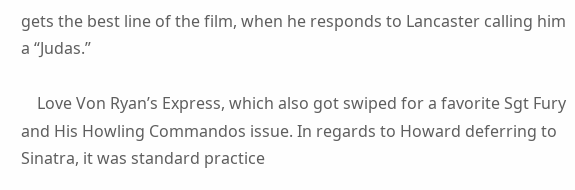gets the best line of the film, when he responds to Lancaster calling him a “Judas.”

    Love Von Ryan’s Express, which also got swiped for a favorite Sgt Fury and His Howling Commandos issue. In regards to Howard deferring to Sinatra, it was standard practice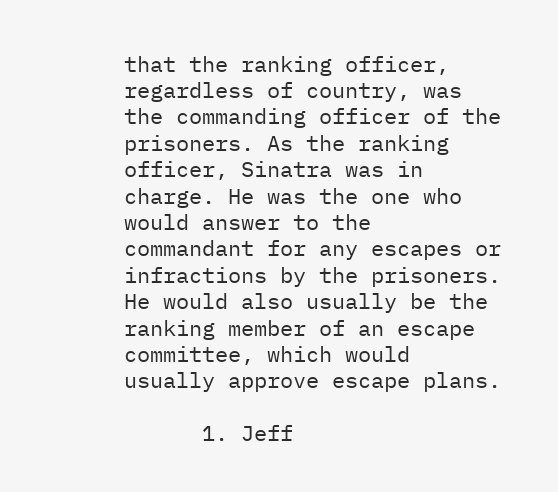that the ranking officer, regardless of country, was the commanding officer of the prisoners. As the ranking officer, Sinatra was in charge. He was the one who would answer to the commandant for any escapes or infractions by the prisoners. He would also usually be the ranking member of an escape committee, which would usually approve escape plans.

      1. Jeff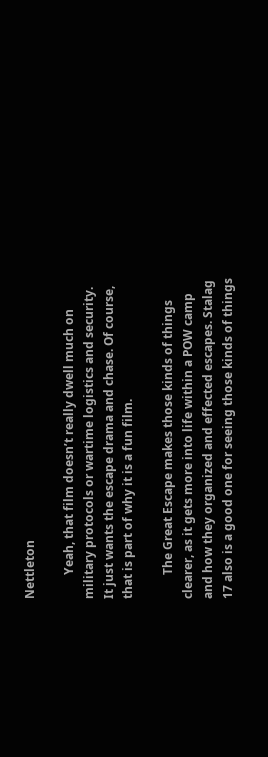Nettleton

        Yeah, that film doesn’t really dwell much on military protocols or wartime logistics and security. It just wants the escape drama and chase. Of course, that is part of why it is a fun film.

        The Great Escape makes those kinds of things clearer, as it gets more into life within a POW camp and how they organized and effected escapes. Stalag 17 also is a good one for seeing those kinds of things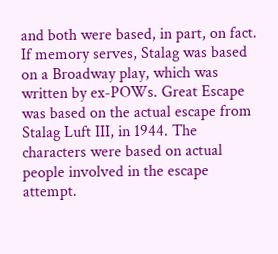and both were based, in part, on fact. If memory serves, Stalag was based on a Broadway play, which was written by ex-POWs. Great Escape was based on the actual escape from Stalag Luft III, in 1944. The characters were based on actual people involved in the escape attempt.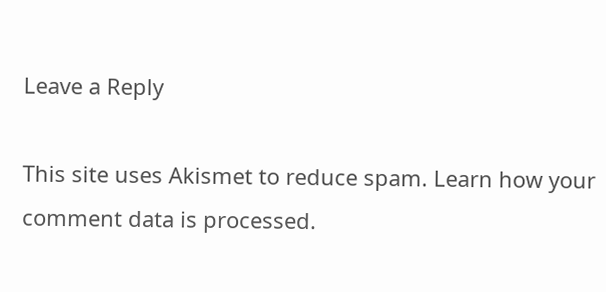Leave a Reply

This site uses Akismet to reduce spam. Learn how your comment data is processed.